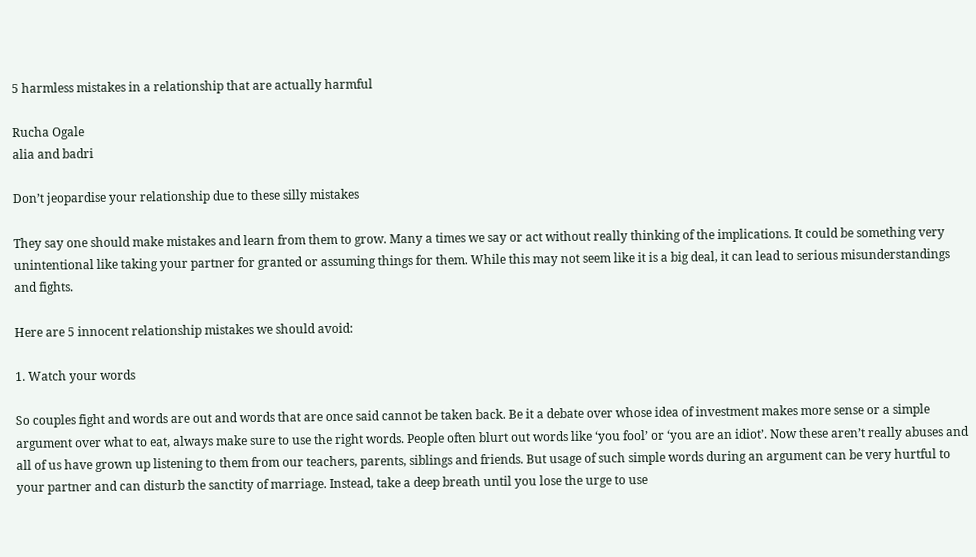5 harmless mistakes in a relationship that are actually harmful

Rucha Ogale
alia and badri

Don’t jeopardise your relationship due to these silly mistakes

They say one should make mistakes and learn from them to grow. Many a times we say or act without really thinking of the implications. It could be something very unintentional like taking your partner for granted or assuming things for them. While this may not seem like it is a big deal, it can lead to serious misunderstandings and fights.

Here are 5 innocent relationship mistakes we should avoid:

1. Watch your words

So couples fight and words are out and words that are once said cannot be taken back. Be it a debate over whose idea of investment makes more sense or a simple argument over what to eat, always make sure to use the right words. People often blurt out words like ‘you fool’ or ‘you are an idiot’. Now these aren’t really abuses and all of us have grown up listening to them from our teachers, parents, siblings and friends. But usage of such simple words during an argument can be very hurtful to your partner and can disturb the sanctity of marriage. Instead, take a deep breath until you lose the urge to use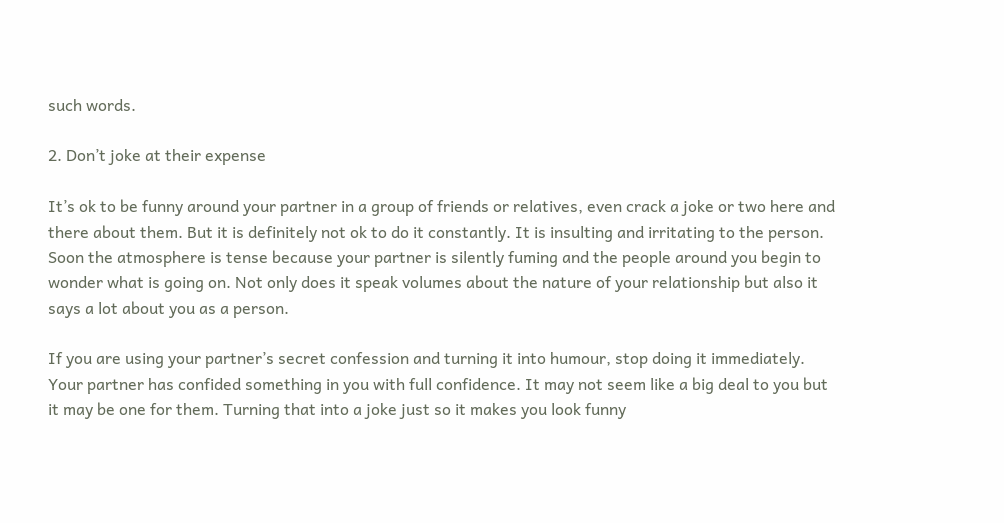such words.

2. Don’t joke at their expense

It’s ok to be funny around your partner in a group of friends or relatives, even crack a joke or two here and there about them. But it is definitely not ok to do it constantly. It is insulting and irritating to the person. Soon the atmosphere is tense because your partner is silently fuming and the people around you begin to wonder what is going on. Not only does it speak volumes about the nature of your relationship but also it says a lot about you as a person.

If you are using your partner’s secret confession and turning it into humour, stop doing it immediately. Your partner has confided something in you with full confidence. It may not seem like a big deal to you but it may be one for them. Turning that into a joke just so it makes you look funny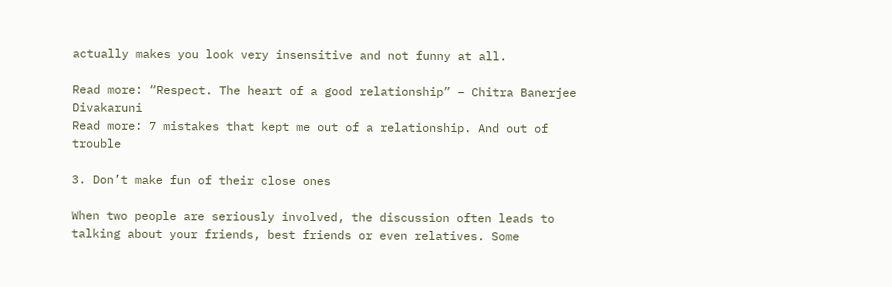actually makes you look very insensitive and not funny at all.

Read more: “Respect. The heart of a good relationship” – Chitra Banerjee Divakaruni
Read more: 7 mistakes that kept me out of a relationship. And out of trouble

3. Don’t make fun of their close ones

When two people are seriously involved, the discussion often leads to talking about your friends, best friends or even relatives. Some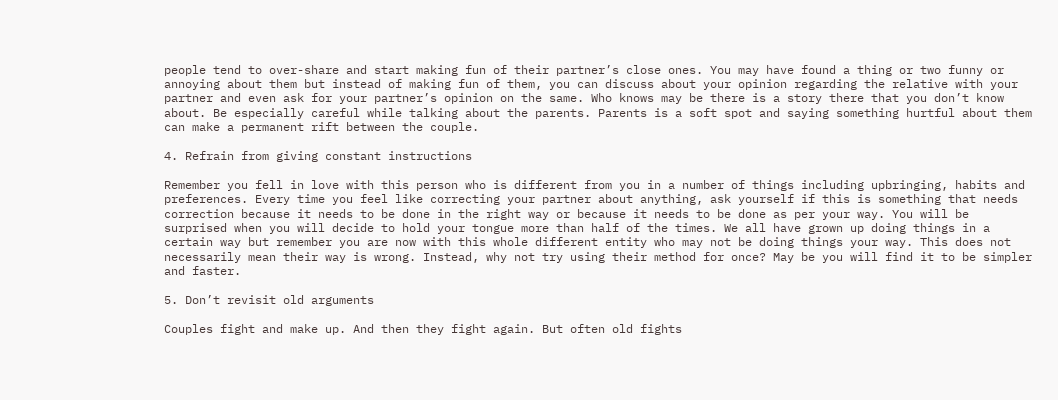people tend to over-share and start making fun of their partner’s close ones. You may have found a thing or two funny or annoying about them but instead of making fun of them, you can discuss about your opinion regarding the relative with your partner and even ask for your partner’s opinion on the same. Who knows may be there is a story there that you don’t know about. Be especially careful while talking about the parents. Parents is a soft spot and saying something hurtful about them can make a permanent rift between the couple.

4. Refrain from giving constant instructions

Remember you fell in love with this person who is different from you in a number of things including upbringing, habits and preferences. Every time you feel like correcting your partner about anything, ask yourself if this is something that needs correction because it needs to be done in the right way or because it needs to be done as per your way. You will be surprised when you will decide to hold your tongue more than half of the times. We all have grown up doing things in a certain way but remember you are now with this whole different entity who may not be doing things your way. This does not necessarily mean their way is wrong. Instead, why not try using their method for once? May be you will find it to be simpler and faster.

5. Don’t revisit old arguments

Couples fight and make up. And then they fight again. But often old fights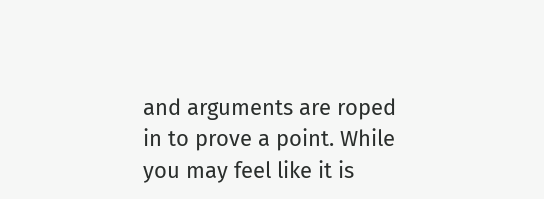and arguments are roped in to prove a point. While you may feel like it is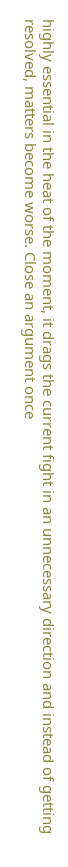highly essential in the heat of the moment, it drags the current fight in an unnecessary direction and instead of getting resolved, matters become worse. Close an argument once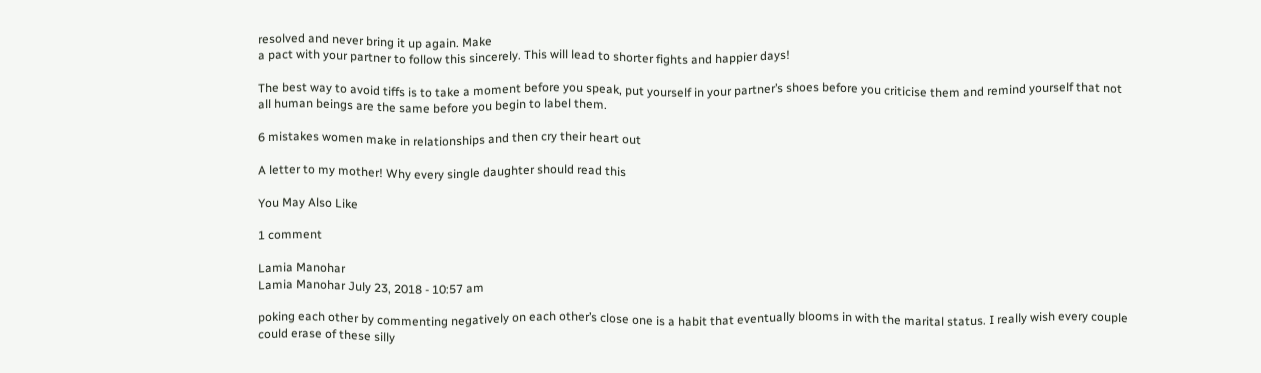resolved and never bring it up again. Make
a pact with your partner to follow this sincerely. This will lead to shorter fights and happier days!

The best way to avoid tiffs is to take a moment before you speak, put yourself in your partner’s shoes before you criticise them and remind yourself that not all human beings are the same before you begin to label them.

6 mistakes women make in relationships and then cry their heart out

A letter to my mother! Why every single daughter should read this

You May Also Like

1 comment

Lamia Manohar
Lamia Manohar July 23, 2018 - 10:57 am

poking each other by commenting negatively on each other’s close one is a habit that eventually blooms in with the marital status. I really wish every couple could erase of these silly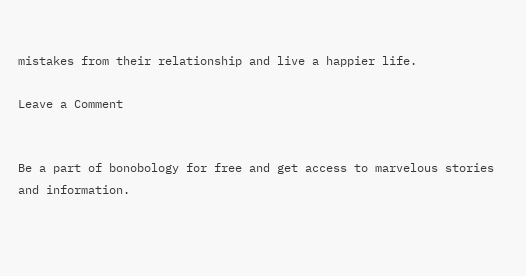mistakes from their relationship and live a happier life.

Leave a Comment


Be a part of bonobology for free and get access to marvelous stories and information.